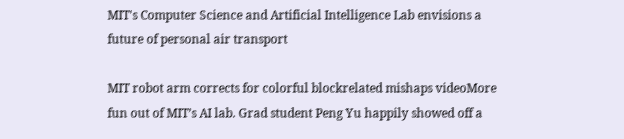MIT's Computer Science and Artificial Intelligence Lab envisions a future of personal air transport

MIT robot arm corrects for colorful blockrelated mishaps videoMore fun out of MIT’s AI lab. Grad student Peng Yu happily showed off a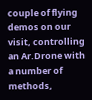couple of flying demos on our visit, controlling an Ar.Drone with a number of methods,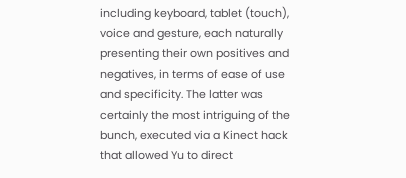including keyboard, tablet (touch), voice and gesture, each naturally presenting their own positives and negatives, in terms of ease of use and specificity. The latter was certainly the most intriguing of the bunch, executed via a Kinect hack that allowed Yu to direct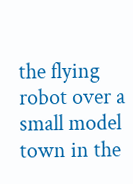the flying robot over a small model town in the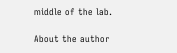middle of the lab.

About the author